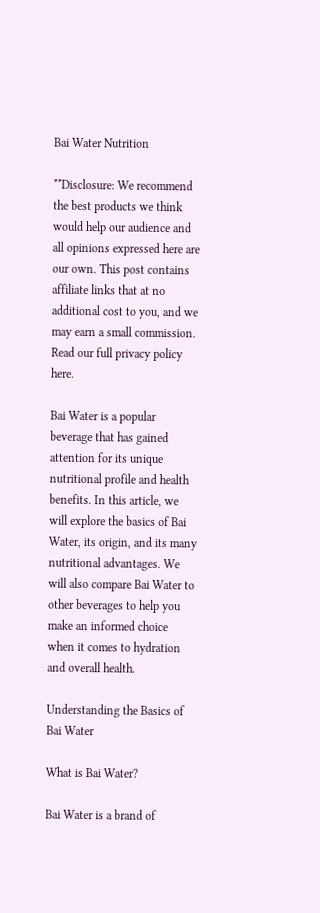Bai Water Nutrition

**Disclosure: We recommend the best products we think would help our audience and all opinions expressed here are our own. This post contains affiliate links that at no additional cost to you, and we may earn a small commission. Read our full privacy policy here.

Bai Water is a popular beverage that has gained attention for its unique nutritional profile and health benefits. In this article, we will explore the basics of Bai Water, its origin, and its many nutritional advantages. We will also compare Bai Water to other beverages to help you make an informed choice when it comes to hydration and overall health.

Understanding the Basics of Bai Water

What is Bai Water?

Bai Water is a brand of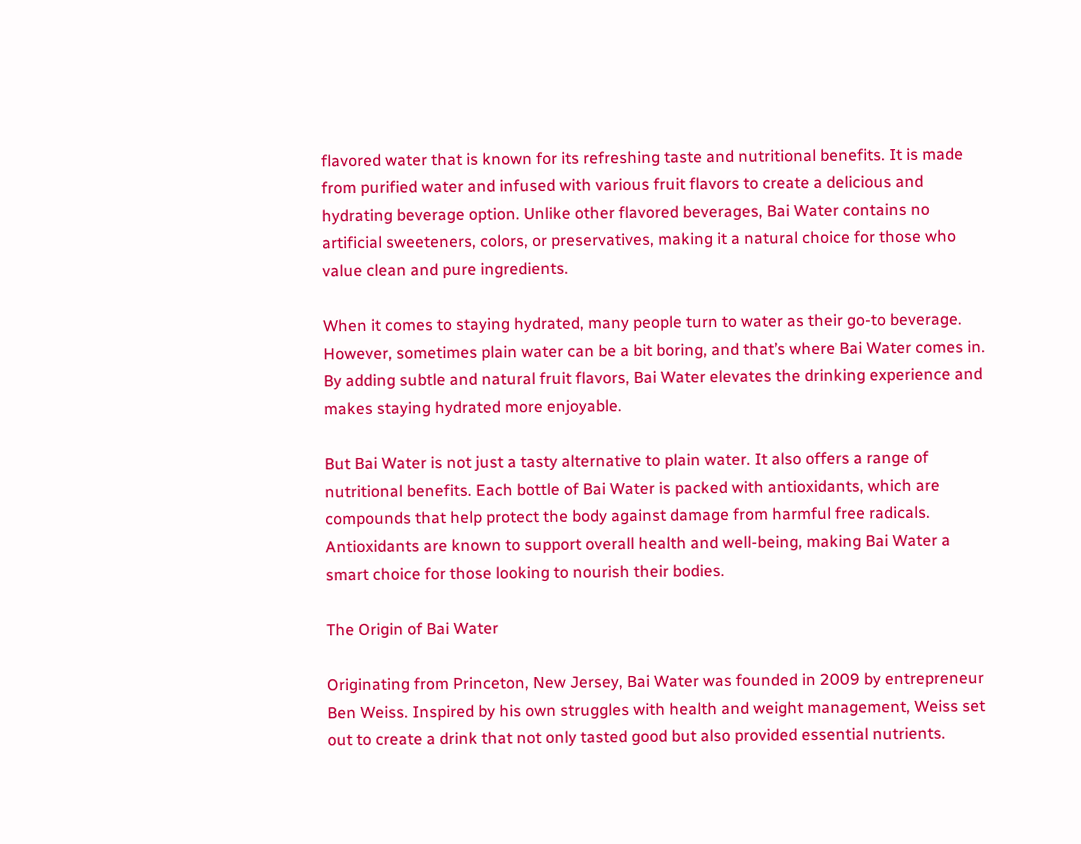flavored water that is known for its refreshing taste and nutritional benefits. It is made from purified water and infused with various fruit flavors to create a delicious and hydrating beverage option. Unlike other flavored beverages, Bai Water contains no artificial sweeteners, colors, or preservatives, making it a natural choice for those who value clean and pure ingredients.

When it comes to staying hydrated, many people turn to water as their go-to beverage. However, sometimes plain water can be a bit boring, and that’s where Bai Water comes in. By adding subtle and natural fruit flavors, Bai Water elevates the drinking experience and makes staying hydrated more enjoyable.

But Bai Water is not just a tasty alternative to plain water. It also offers a range of nutritional benefits. Each bottle of Bai Water is packed with antioxidants, which are compounds that help protect the body against damage from harmful free radicals. Antioxidants are known to support overall health and well-being, making Bai Water a smart choice for those looking to nourish their bodies.

The Origin of Bai Water

Originating from Princeton, New Jersey, Bai Water was founded in 2009 by entrepreneur Ben Weiss. Inspired by his own struggles with health and weight management, Weiss set out to create a drink that not only tasted good but also provided essential nutrients.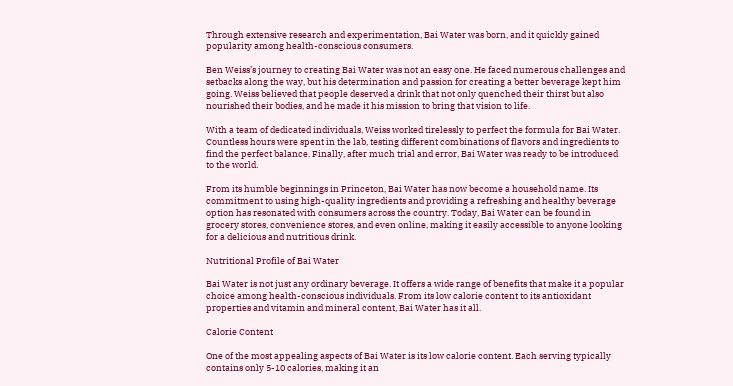Through extensive research and experimentation, Bai Water was born, and it quickly gained popularity among health-conscious consumers.

Ben Weiss’s journey to creating Bai Water was not an easy one. He faced numerous challenges and setbacks along the way, but his determination and passion for creating a better beverage kept him going. Weiss believed that people deserved a drink that not only quenched their thirst but also nourished their bodies, and he made it his mission to bring that vision to life.

With a team of dedicated individuals, Weiss worked tirelessly to perfect the formula for Bai Water. Countless hours were spent in the lab, testing different combinations of flavors and ingredients to find the perfect balance. Finally, after much trial and error, Bai Water was ready to be introduced to the world.

From its humble beginnings in Princeton, Bai Water has now become a household name. Its commitment to using high-quality ingredients and providing a refreshing and healthy beverage option has resonated with consumers across the country. Today, Bai Water can be found in grocery stores, convenience stores, and even online, making it easily accessible to anyone looking for a delicious and nutritious drink.

Nutritional Profile of Bai Water

Bai Water is not just any ordinary beverage. It offers a wide range of benefits that make it a popular choice among health-conscious individuals. From its low calorie content to its antioxidant properties and vitamin and mineral content, Bai Water has it all.

Calorie Content

One of the most appealing aspects of Bai Water is its low calorie content. Each serving typically contains only 5-10 calories, making it an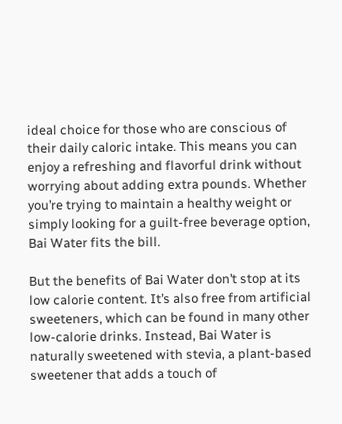ideal choice for those who are conscious of their daily caloric intake. This means you can enjoy a refreshing and flavorful drink without worrying about adding extra pounds. Whether you’re trying to maintain a healthy weight or simply looking for a guilt-free beverage option, Bai Water fits the bill.

But the benefits of Bai Water don’t stop at its low calorie content. It’s also free from artificial sweeteners, which can be found in many other low-calorie drinks. Instead, Bai Water is naturally sweetened with stevia, a plant-based sweetener that adds a touch of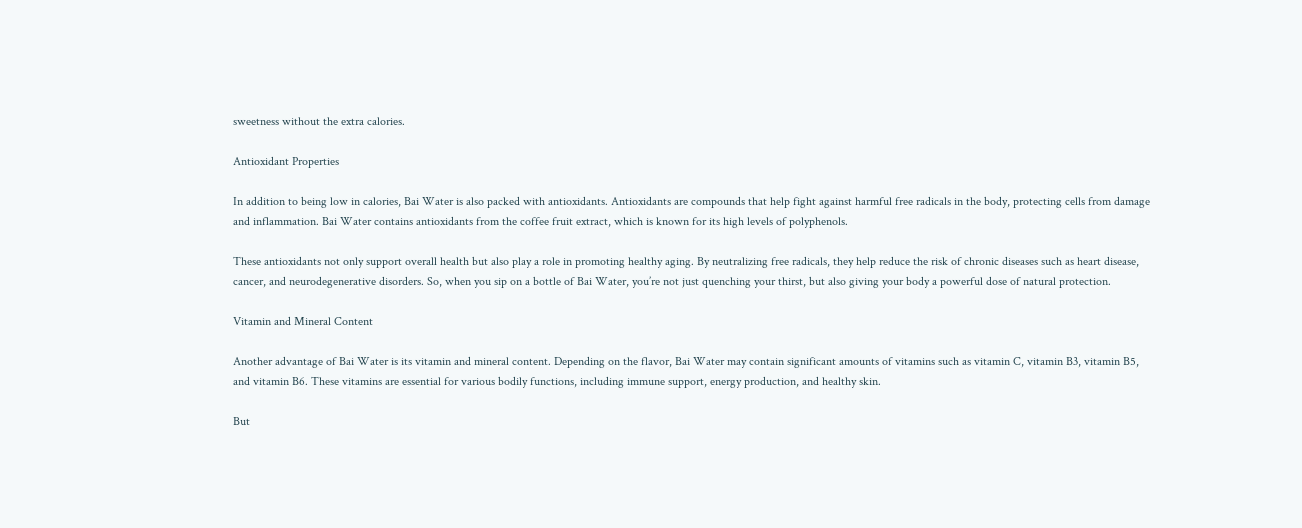sweetness without the extra calories.

Antioxidant Properties

In addition to being low in calories, Bai Water is also packed with antioxidants. Antioxidants are compounds that help fight against harmful free radicals in the body, protecting cells from damage and inflammation. Bai Water contains antioxidants from the coffee fruit extract, which is known for its high levels of polyphenols.

These antioxidants not only support overall health but also play a role in promoting healthy aging. By neutralizing free radicals, they help reduce the risk of chronic diseases such as heart disease, cancer, and neurodegenerative disorders. So, when you sip on a bottle of Bai Water, you’re not just quenching your thirst, but also giving your body a powerful dose of natural protection.

Vitamin and Mineral Content

Another advantage of Bai Water is its vitamin and mineral content. Depending on the flavor, Bai Water may contain significant amounts of vitamins such as vitamin C, vitamin B3, vitamin B5, and vitamin B6. These vitamins are essential for various bodily functions, including immune support, energy production, and healthy skin.

But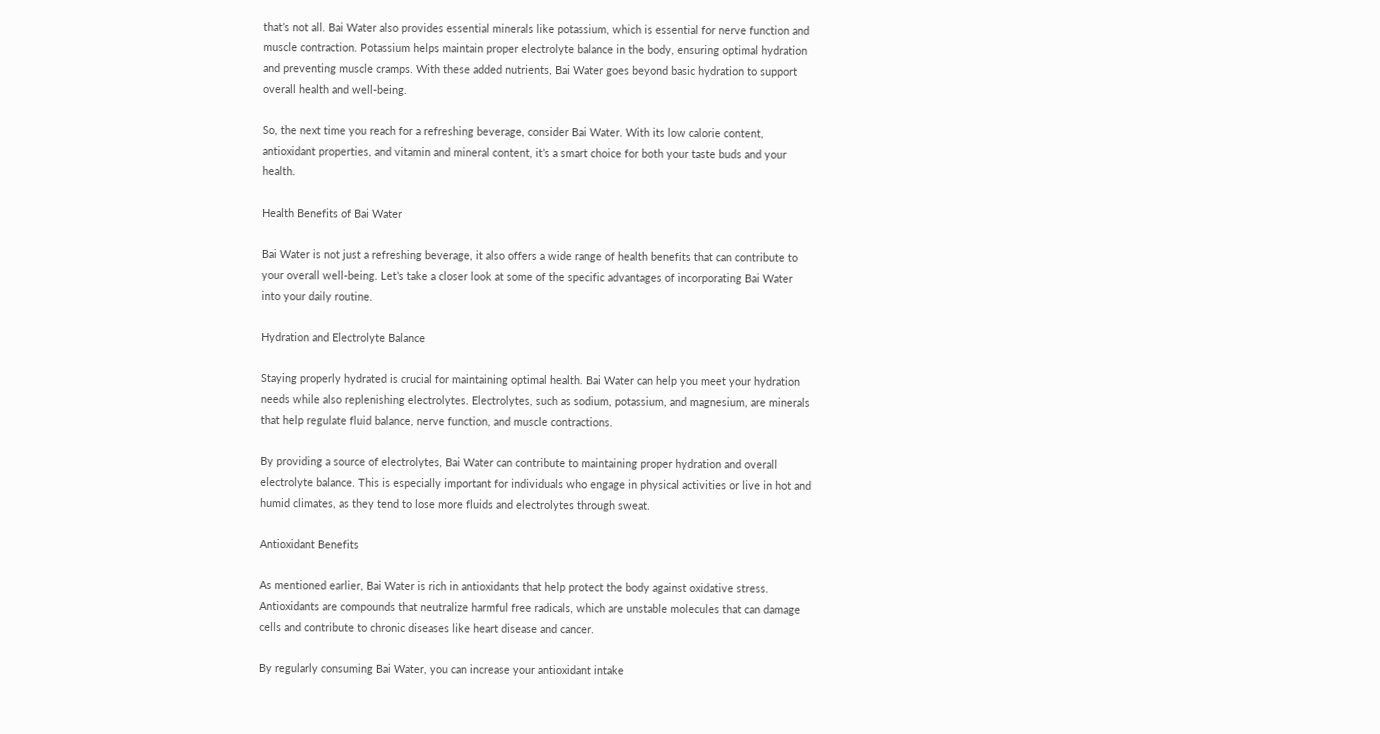that’s not all. Bai Water also provides essential minerals like potassium, which is essential for nerve function and muscle contraction. Potassium helps maintain proper electrolyte balance in the body, ensuring optimal hydration and preventing muscle cramps. With these added nutrients, Bai Water goes beyond basic hydration to support overall health and well-being.

So, the next time you reach for a refreshing beverage, consider Bai Water. With its low calorie content, antioxidant properties, and vitamin and mineral content, it’s a smart choice for both your taste buds and your health.

Health Benefits of Bai Water

Bai Water is not just a refreshing beverage, it also offers a wide range of health benefits that can contribute to your overall well-being. Let’s take a closer look at some of the specific advantages of incorporating Bai Water into your daily routine.

Hydration and Electrolyte Balance

Staying properly hydrated is crucial for maintaining optimal health. Bai Water can help you meet your hydration needs while also replenishing electrolytes. Electrolytes, such as sodium, potassium, and magnesium, are minerals that help regulate fluid balance, nerve function, and muscle contractions.

By providing a source of electrolytes, Bai Water can contribute to maintaining proper hydration and overall electrolyte balance. This is especially important for individuals who engage in physical activities or live in hot and humid climates, as they tend to lose more fluids and electrolytes through sweat.

Antioxidant Benefits

As mentioned earlier, Bai Water is rich in antioxidants that help protect the body against oxidative stress. Antioxidants are compounds that neutralize harmful free radicals, which are unstable molecules that can damage cells and contribute to chronic diseases like heart disease and cancer.

By regularly consuming Bai Water, you can increase your antioxidant intake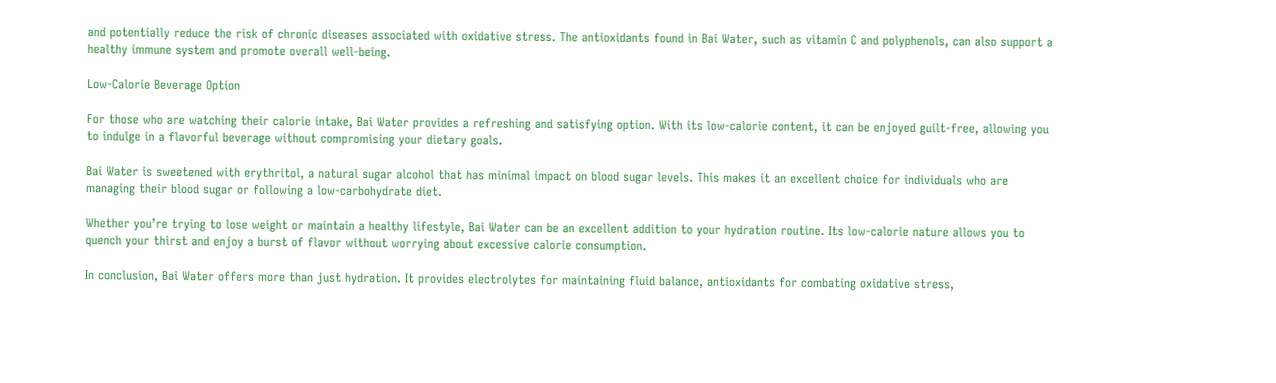and potentially reduce the risk of chronic diseases associated with oxidative stress. The antioxidants found in Bai Water, such as vitamin C and polyphenols, can also support a healthy immune system and promote overall well-being.

Low-Calorie Beverage Option

For those who are watching their calorie intake, Bai Water provides a refreshing and satisfying option. With its low-calorie content, it can be enjoyed guilt-free, allowing you to indulge in a flavorful beverage without compromising your dietary goals.

Bai Water is sweetened with erythritol, a natural sugar alcohol that has minimal impact on blood sugar levels. This makes it an excellent choice for individuals who are managing their blood sugar or following a low-carbohydrate diet.

Whether you’re trying to lose weight or maintain a healthy lifestyle, Bai Water can be an excellent addition to your hydration routine. Its low-calorie nature allows you to quench your thirst and enjoy a burst of flavor without worrying about excessive calorie consumption.

In conclusion, Bai Water offers more than just hydration. It provides electrolytes for maintaining fluid balance, antioxidants for combating oxidative stress,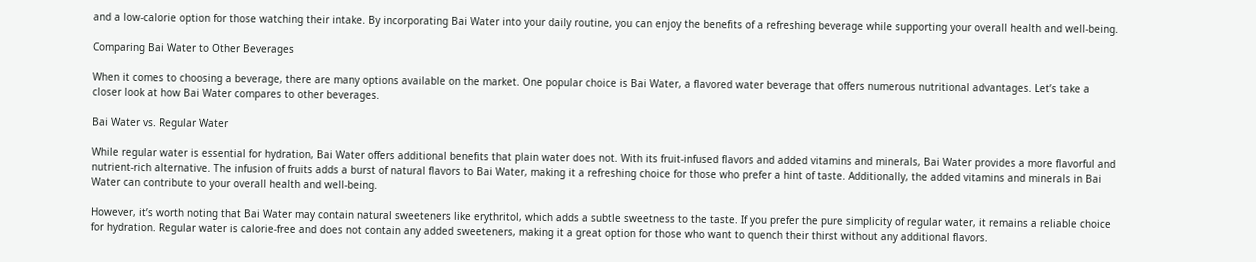and a low-calorie option for those watching their intake. By incorporating Bai Water into your daily routine, you can enjoy the benefits of a refreshing beverage while supporting your overall health and well-being.

Comparing Bai Water to Other Beverages

When it comes to choosing a beverage, there are many options available on the market. One popular choice is Bai Water, a flavored water beverage that offers numerous nutritional advantages. Let’s take a closer look at how Bai Water compares to other beverages.

Bai Water vs. Regular Water

While regular water is essential for hydration, Bai Water offers additional benefits that plain water does not. With its fruit-infused flavors and added vitamins and minerals, Bai Water provides a more flavorful and nutrient-rich alternative. The infusion of fruits adds a burst of natural flavors to Bai Water, making it a refreshing choice for those who prefer a hint of taste. Additionally, the added vitamins and minerals in Bai Water can contribute to your overall health and well-being.

However, it’s worth noting that Bai Water may contain natural sweeteners like erythritol, which adds a subtle sweetness to the taste. If you prefer the pure simplicity of regular water, it remains a reliable choice for hydration. Regular water is calorie-free and does not contain any added sweeteners, making it a great option for those who want to quench their thirst without any additional flavors.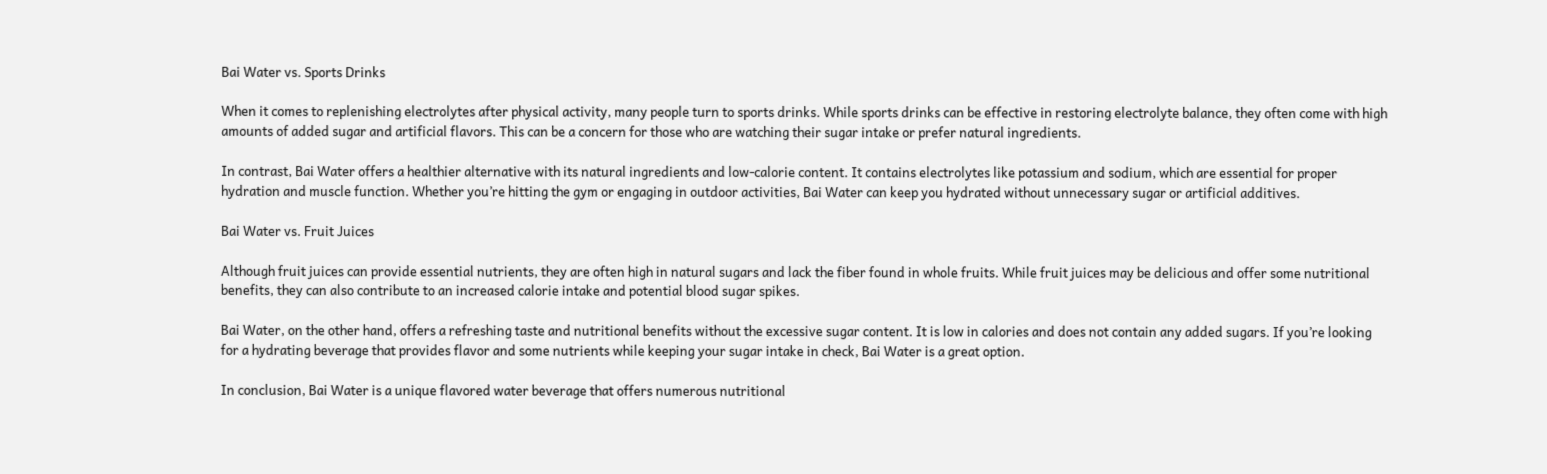Bai Water vs. Sports Drinks

When it comes to replenishing electrolytes after physical activity, many people turn to sports drinks. While sports drinks can be effective in restoring electrolyte balance, they often come with high amounts of added sugar and artificial flavors. This can be a concern for those who are watching their sugar intake or prefer natural ingredients.

In contrast, Bai Water offers a healthier alternative with its natural ingredients and low-calorie content. It contains electrolytes like potassium and sodium, which are essential for proper hydration and muscle function. Whether you’re hitting the gym or engaging in outdoor activities, Bai Water can keep you hydrated without unnecessary sugar or artificial additives.

Bai Water vs. Fruit Juices

Although fruit juices can provide essential nutrients, they are often high in natural sugars and lack the fiber found in whole fruits. While fruit juices may be delicious and offer some nutritional benefits, they can also contribute to an increased calorie intake and potential blood sugar spikes.

Bai Water, on the other hand, offers a refreshing taste and nutritional benefits without the excessive sugar content. It is low in calories and does not contain any added sugars. If you’re looking for a hydrating beverage that provides flavor and some nutrients while keeping your sugar intake in check, Bai Water is a great option.

In conclusion, Bai Water is a unique flavored water beverage that offers numerous nutritional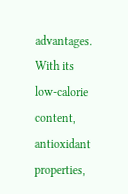advantages. With its low-calorie content, antioxidant properties,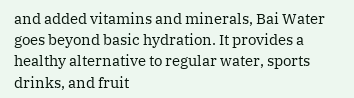and added vitamins and minerals, Bai Water goes beyond basic hydration. It provides a healthy alternative to regular water, sports drinks, and fruit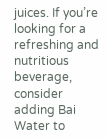juices. If you’re looking for a refreshing and nutritious beverage, consider adding Bai Water to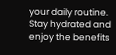your daily routine. Stay hydrated and enjoy the benefits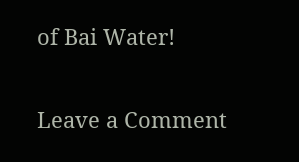of Bai Water!

Leave a Comment